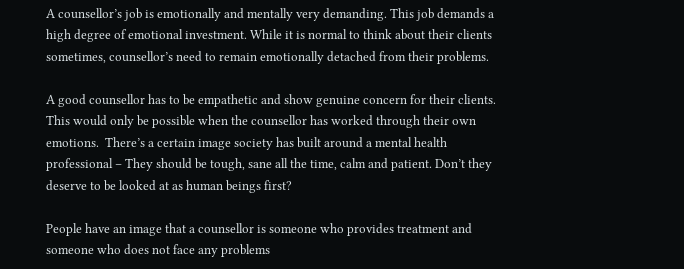A counsellor’s job is emotionally and mentally very demanding. This job demands a high degree of emotional investment. While it is normal to think about their clients sometimes, counsellor’s need to remain emotionally detached from their problems.

A good counsellor has to be empathetic and show genuine concern for their clients. This would only be possible when the counsellor has worked through their own emotions.  There’s a certain image society has built around a mental health professional – They should be tough, sane all the time, calm and patient. Don’t they deserve to be looked at as human beings first?

People have an image that a counsellor is someone who provides treatment and someone who does not face any problems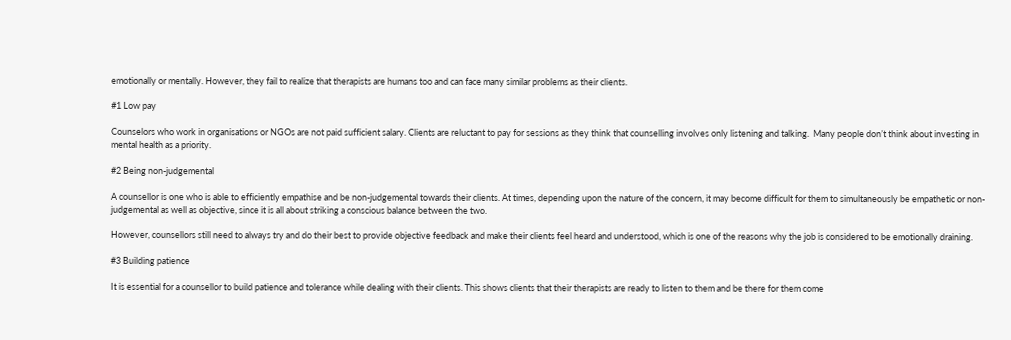emotionally or mentally. However, they fail to realize that therapists are humans too and can face many similar problems as their clients.

#1 Low pay

Counselors who work in organisations or NGOs are not paid sufficient salary. Clients are reluctant to pay for sessions as they think that counselling involves only listening and talking.  Many people don’t think about investing in mental health as a priority.

#2 Being non-judgemental

A counsellor is one who is able to efficiently empathise and be non-judgemental towards their clients. At times, depending upon the nature of the concern, it may become difficult for them to simultaneously be empathetic or non-judgemental as well as objective, since it is all about striking a conscious balance between the two.

However, counsellors still need to always try and do their best to provide objective feedback and make their clients feel heard and understood, which is one of the reasons why the job is considered to be emotionally draining.

#3 Building patience

It is essential for a counsellor to build patience and tolerance while dealing with their clients. This shows clients that their therapists are ready to listen to them and be there for them come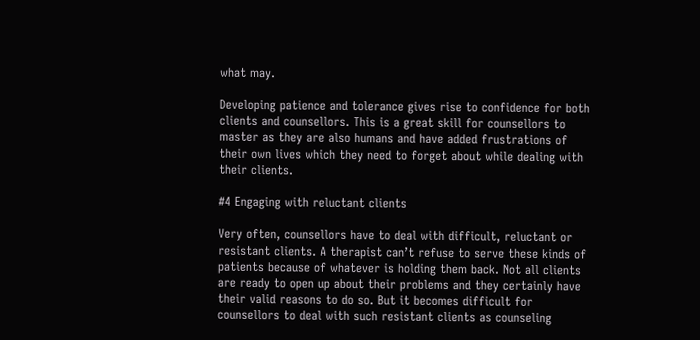what may.

Developing patience and tolerance gives rise to confidence for both clients and counsellors. This is a great skill for counsellors to master as they are also humans and have added frustrations of their own lives which they need to forget about while dealing with their clients.

#4 Engaging with reluctant clients

Very often, counsellors have to deal with difficult, reluctant or resistant clients. A therapist can’t refuse to serve these kinds of patients because of whatever is holding them back. Not all clients are ready to open up about their problems and they certainly have their valid reasons to do so. But it becomes difficult for counsellors to deal with such resistant clients as counseling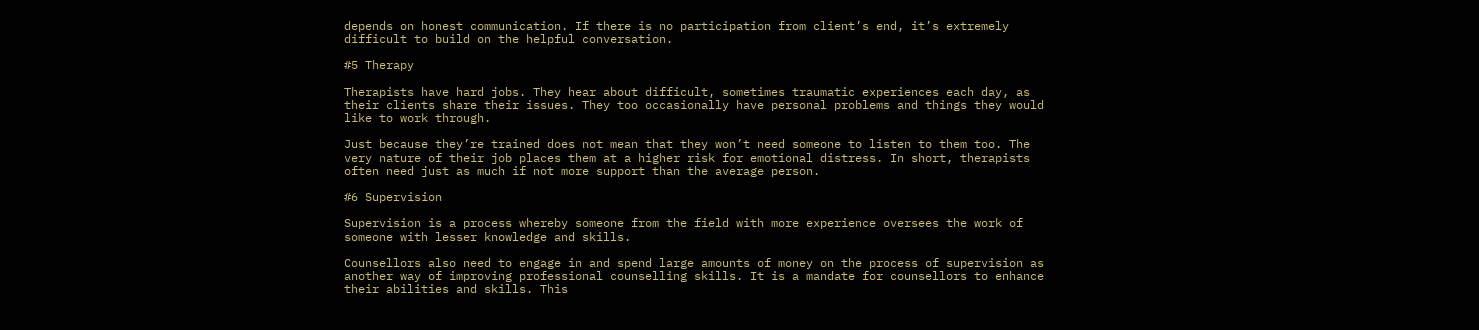depends on honest communication. If there is no participation from client’s end, it’s extremely difficult to build on the helpful conversation.

#5 Therapy

Therapists have hard jobs. They hear about difficult, sometimes traumatic experiences each day, as their clients share their issues. They too occasionally have personal problems and things they would like to work through.

Just because they’re trained does not mean that they won’t need someone to listen to them too. The very nature of their job places them at a higher risk for emotional distress. In short, therapists often need just as much if not more support than the average person.

#6 Supervision

Supervision is a process whereby someone from the field with more experience oversees the work of someone with lesser knowledge and skills.

Counsellors also need to engage in and spend large amounts of money on the process of supervision as another way of improving professional counselling skills. It is a mandate for counsellors to enhance their abilities and skills. This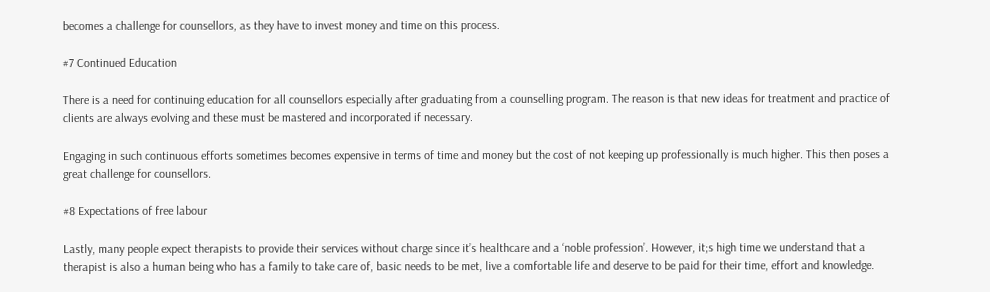becomes a challenge for counsellors, as they have to invest money and time on this process.

#7 Continued Education

There is a need for continuing education for all counsellors especially after graduating from a counselling program. The reason is that new ideas for treatment and practice of clients are always evolving and these must be mastered and incorporated if necessary.

Engaging in such continuous efforts sometimes becomes expensive in terms of time and money but the cost of not keeping up professionally is much higher. This then poses a great challenge for counsellors.

#8 Expectations of free labour

Lastly, many people expect therapists to provide their services without charge since it’s healthcare and a ‘noble profession’. However, it;s high time we understand that a therapist is also a human being who has a family to take care of, basic needs to be met, live a comfortable life and deserve to be paid for their time, effort and knowledge.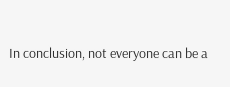In conclusion, not everyone can be a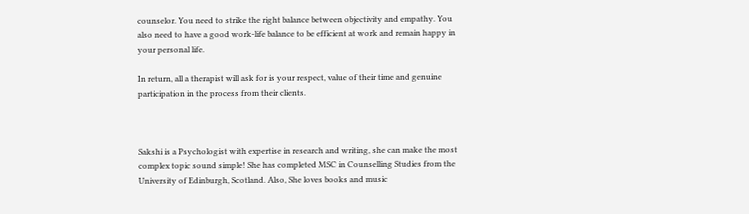counselor. You need to strike the right balance between objectivity and empathy. You also need to have a good work-life balance to be efficient at work and remain happy in your personal life.

In return, all a therapist will ask for is your respect, value of their time and genuine participation in the process from their clients.



Sakshi is a Psychologist with expertise in research and writing, she can make the most complex topic sound simple! She has completed MSC in Counselling Studies from the University of Edinburgh, Scotland. Also, She loves books and music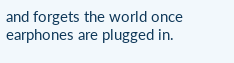and forgets the world once earphones are plugged in.